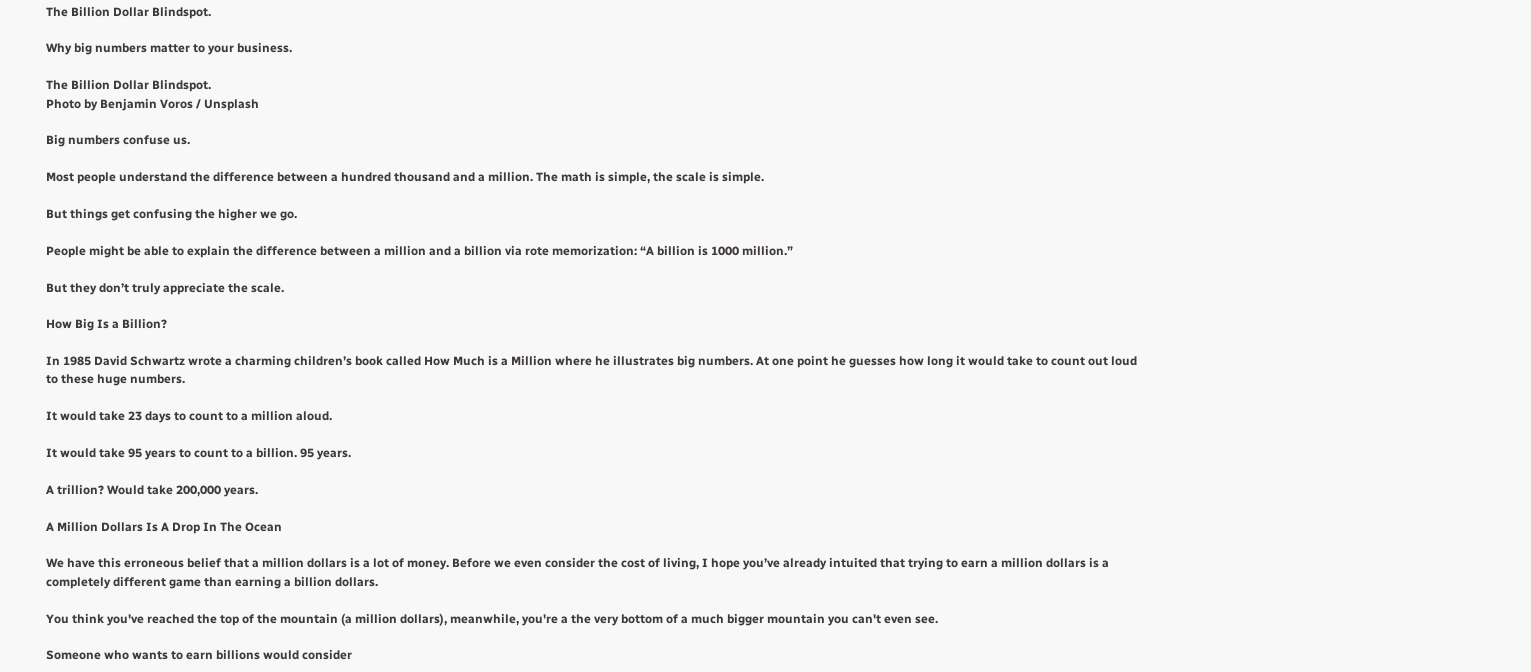The Billion Dollar Blindspot.

Why big numbers matter to your business.

The Billion Dollar Blindspot.
Photo by Benjamin Voros / Unsplash

Big numbers confuse us.

Most people understand the difference between a hundred thousand and a million. The math is simple, the scale is simple.

But things get confusing the higher we go.

People might be able to explain the difference between a million and a billion via rote memorization: “A billion is 1000 million.”

But they don’t truly appreciate the scale.

How Big Is a Billion?

In 1985 David Schwartz wrote a charming children’s book called How Much is a Million where he illustrates big numbers. At one point he guesses how long it would take to count out loud to these huge numbers.

It would take 23 days to count to a million aloud.

It would take 95 years to count to a billion. 95 years.

A trillion? Would take 200,000 years.

A Million Dollars Is A Drop In The Ocean

We have this erroneous belief that a million dollars is a lot of money. Before we even consider the cost of living, I hope you’ve already intuited that trying to earn a million dollars is a completely different game than earning a billion dollars.

You think you've reached the top of the mountain (a million dollars), meanwhile, you're a the very bottom of a much bigger mountain you can't even see.

Someone who wants to earn billions would consider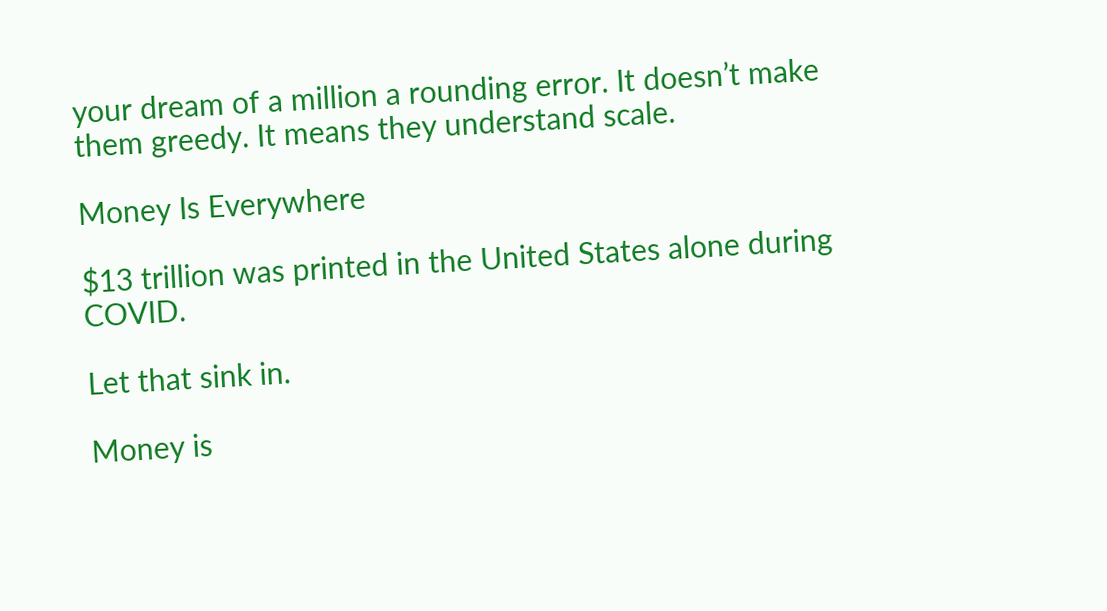your dream of a million a rounding error. It doesn’t make them greedy. It means they understand scale.

Money Is Everywhere

$13 trillion was printed in the United States alone during COVID.

Let that sink in.

Money is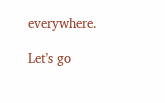everywhere.

Let’s go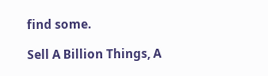find some.

Sell A Billion Things, A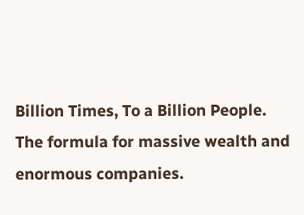Billion Times, To a Billion People.
The formula for massive wealth and enormous companies.